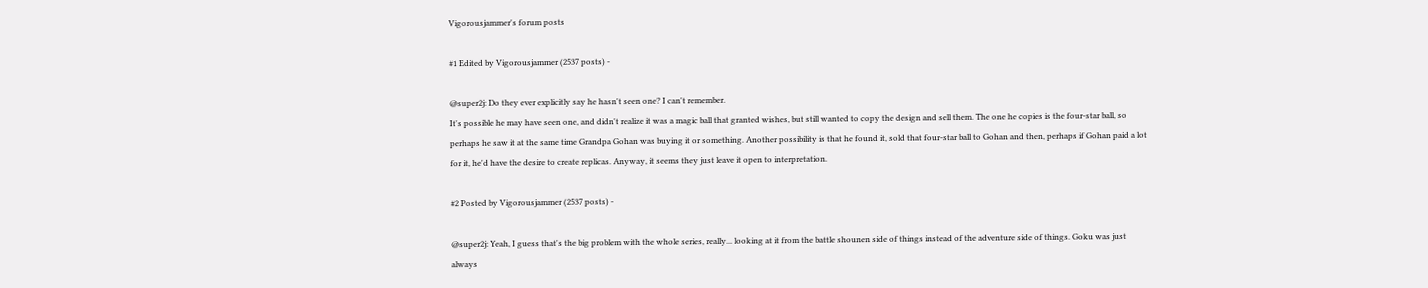Vigorousjammer's forum posts

#1 Edited by Vigorousjammer (2537 posts) -

@super2j: Do they ever explicitly say he hasn't seen one? I can't remember.
It's possible he may have seen one, and didn't realize it was a magic ball that granted wishes, but still wanted to copy the design and sell them. The one he copies is the four-star ball, so perhaps he saw it at the same time Grandpa Gohan was buying it or something. Another possibility is that he found it, sold that four-star ball to Gohan and then, perhaps if Gohan paid a lot for it, he'd have the desire to create replicas. Anyway, it seems they just leave it open to interpretation.

#2 Posted by Vigorousjammer (2537 posts) -

@super2j: Yeah, I guess that's the big problem with the whole series, really... looking at it from the battle shounen side of things instead of the adventure side of things. Goku was just always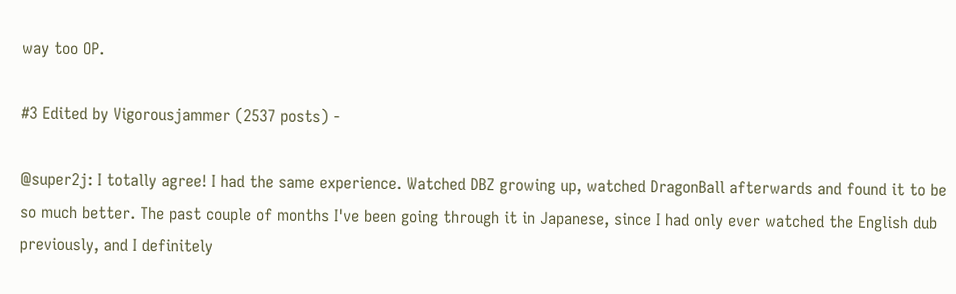way too OP.

#3 Edited by Vigorousjammer (2537 posts) -

@super2j: I totally agree! I had the same experience. Watched DBZ growing up, watched DragonBall afterwards and found it to be so much better. The past couple of months I've been going through it in Japanese, since I had only ever watched the English dub previously, and I definitely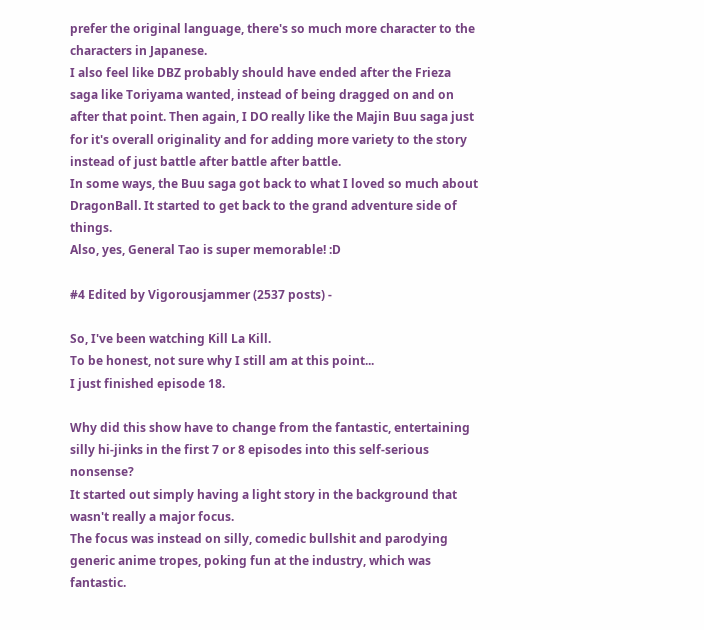prefer the original language, there's so much more character to the characters in Japanese.
I also feel like DBZ probably should have ended after the Frieza saga like Toriyama wanted, instead of being dragged on and on after that point. Then again, I DO really like the Majin Buu saga just for it's overall originality and for adding more variety to the story instead of just battle after battle after battle.
In some ways, the Buu saga got back to what I loved so much about DragonBall. It started to get back to the grand adventure side of things.
Also, yes, General Tao is super memorable! :D

#4 Edited by Vigorousjammer (2537 posts) -

So, I've been watching Kill La Kill.
To be honest, not sure why I still am at this point...
I just finished episode 18.

Why did this show have to change from the fantastic, entertaining silly hi-jinks in the first 7 or 8 episodes into this self-serious nonsense?
It started out simply having a light story in the background that wasn't really a major focus.
The focus was instead on silly, comedic bullshit and parodying generic anime tropes, poking fun at the industry, which was fantastic.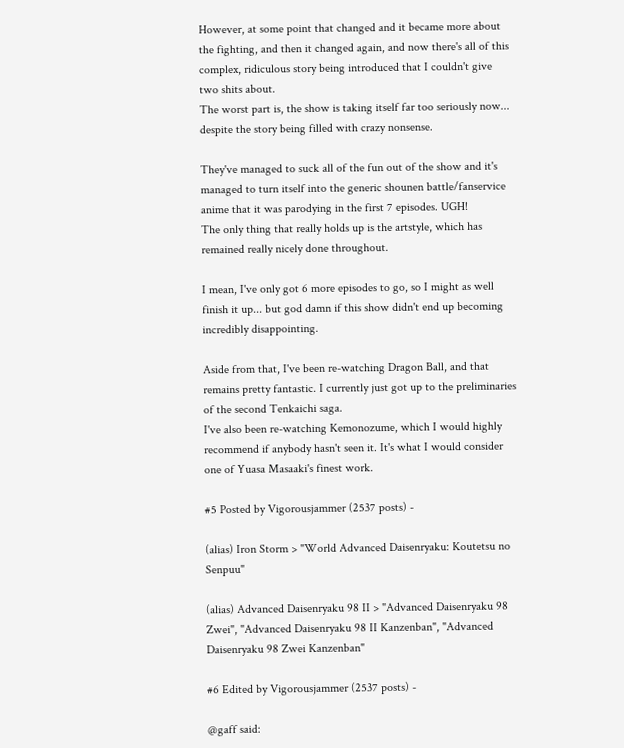However, at some point that changed and it became more about the fighting, and then it changed again, and now there's all of this complex, ridiculous story being introduced that I couldn't give two shits about.
The worst part is, the show is taking itself far too seriously now... despite the story being filled with crazy nonsense.

They've managed to suck all of the fun out of the show and it's managed to turn itself into the generic shounen battle/fanservice anime that it was parodying in the first 7 episodes. UGH!
The only thing that really holds up is the artstyle, which has remained really nicely done throughout.

I mean, I've only got 6 more episodes to go, so I might as well finish it up... but god damn if this show didn't end up becoming incredibly disappointing.

Aside from that, I've been re-watching Dragon Ball, and that remains pretty fantastic. I currently just got up to the preliminaries of the second Tenkaichi saga.
I've also been re-watching Kemonozume, which I would highly recommend if anybody hasn't seen it. It's what I would consider one of Yuasa Masaaki's finest work.

#5 Posted by Vigorousjammer (2537 posts) -

(alias) Iron Storm > "World Advanced Daisenryaku: Koutetsu no Senpuu"

(alias) Advanced Daisenryaku 98 II > "Advanced Daisenryaku 98 Zwei", "Advanced Daisenryaku 98 II Kanzenban", "Advanced Daisenryaku 98 Zwei Kanzenban"

#6 Edited by Vigorousjammer (2537 posts) -

@gaff said: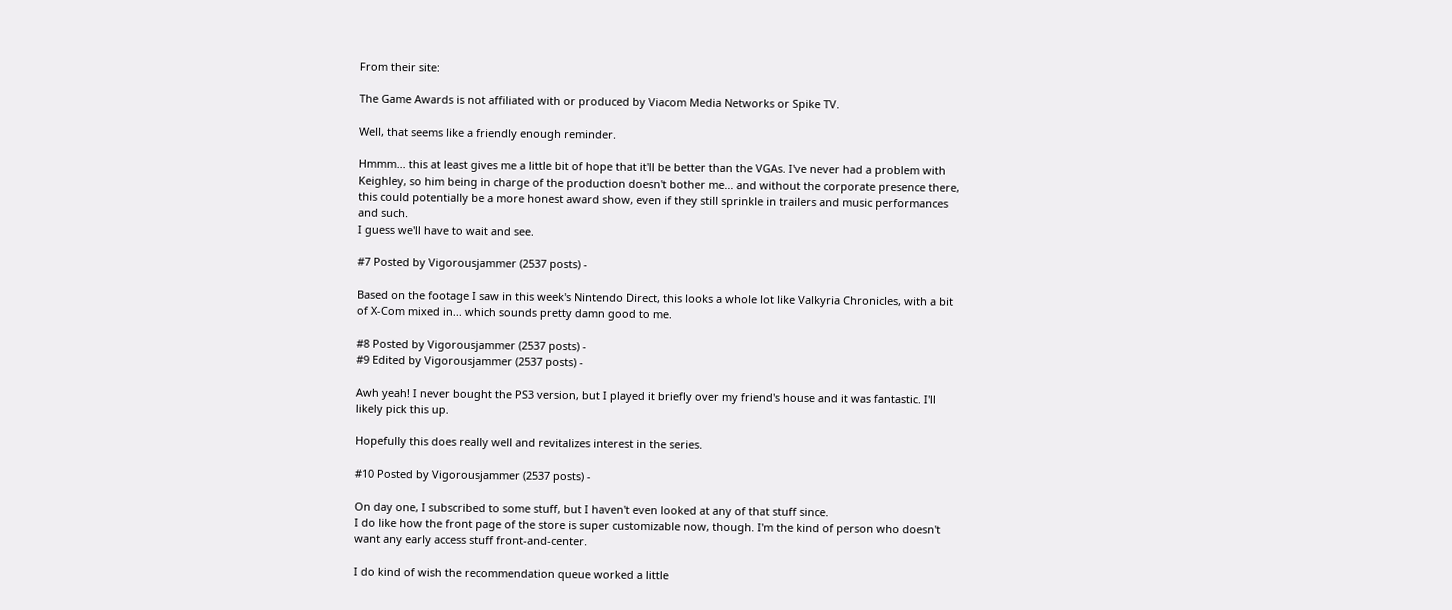From their site:

The Game Awards is not affiliated with or produced by Viacom Media Networks or Spike TV.

Well, that seems like a friendly enough reminder.

Hmmm... this at least gives me a little bit of hope that it'll be better than the VGAs. I've never had a problem with Keighley, so him being in charge of the production doesn't bother me... and without the corporate presence there, this could potentially be a more honest award show, even if they still sprinkle in trailers and music performances and such.
I guess we'll have to wait and see.

#7 Posted by Vigorousjammer (2537 posts) -

Based on the footage I saw in this week's Nintendo Direct, this looks a whole lot like Valkyria Chronicles, with a bit of X-Com mixed in... which sounds pretty damn good to me.

#8 Posted by Vigorousjammer (2537 posts) -
#9 Edited by Vigorousjammer (2537 posts) -

Awh yeah! I never bought the PS3 version, but I played it briefly over my friend's house and it was fantastic. I'll likely pick this up.

Hopefully this does really well and revitalizes interest in the series.

#10 Posted by Vigorousjammer (2537 posts) -

On day one, I subscribed to some stuff, but I haven't even looked at any of that stuff since.
I do like how the front page of the store is super customizable now, though. I'm the kind of person who doesn't want any early access stuff front-and-center.

I do kind of wish the recommendation queue worked a little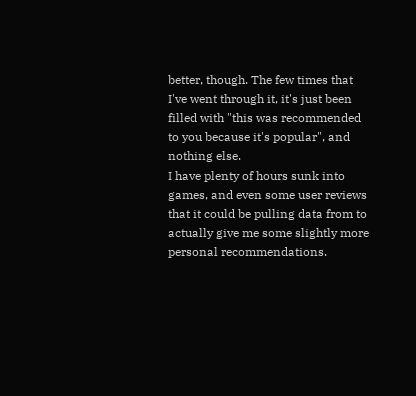better, though. The few times that I've went through it, it's just been filled with "this was recommended to you because it's popular", and nothing else.
I have plenty of hours sunk into games, and even some user reviews that it could be pulling data from to actually give me some slightly more personal recommendations.